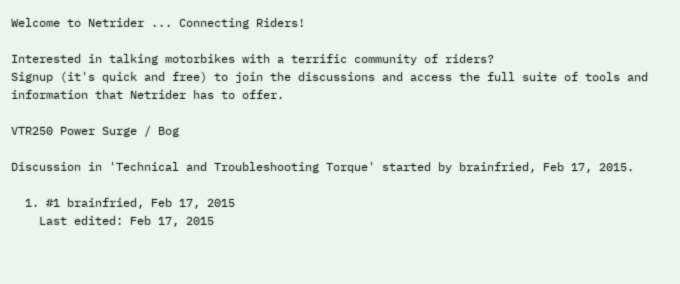Welcome to Netrider ... Connecting Riders!

Interested in talking motorbikes with a terrific community of riders?
Signup (it's quick and free) to join the discussions and access the full suite of tools and information that Netrider has to offer.

VTR250 Power Surge / Bog

Discussion in 'Technical and Troubleshooting Torque' started by brainfried, Feb 17, 2015.

  1. #1 brainfried, Feb 17, 2015
    Last edited: Feb 17, 2015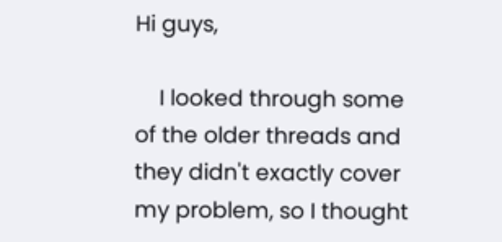Hi guys,

    I looked through some of the older threads and they didn't exactly cover my problem, so I thought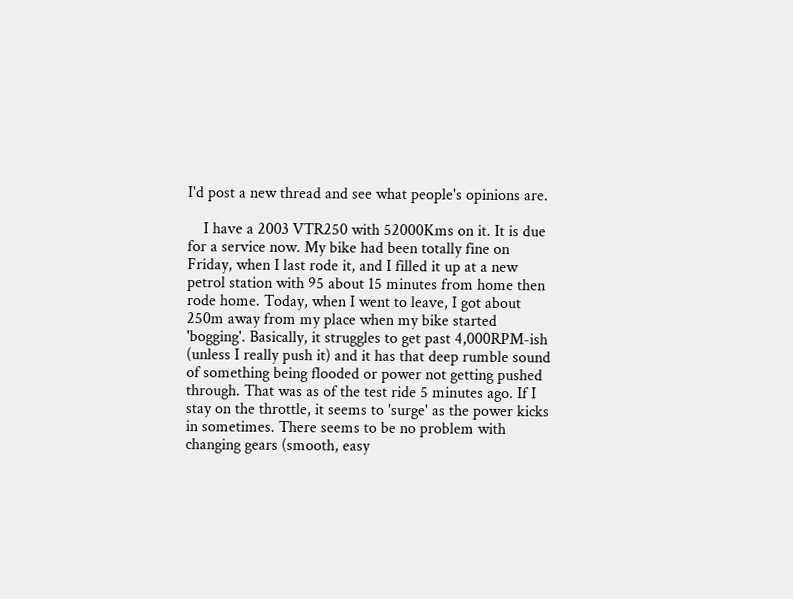I'd post a new thread and see what people's opinions are.

    I have a 2003 VTR250 with 52000Kms on it. It is due for a service now. My bike had been totally fine on Friday, when I last rode it, and I filled it up at a new petrol station with 95 about 15 minutes from home then rode home. Today, when I went to leave, I got about 250m away from my place when my bike started 'bogging'. Basically, it struggles to get past 4,000RPM-ish (unless I really push it) and it has that deep rumble sound of something being flooded or power not getting pushed through. That was as of the test ride 5 minutes ago. If I stay on the throttle, it seems to 'surge' as the power kicks in sometimes. There seems to be no problem with changing gears (smooth, easy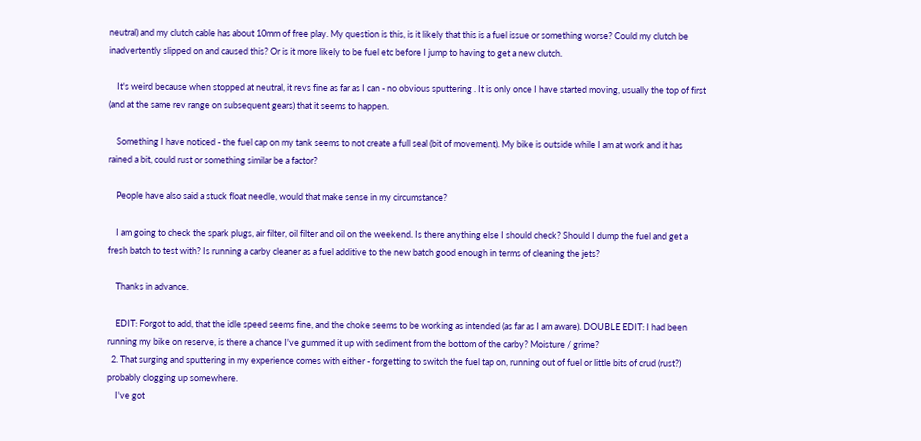neutral) and my clutch cable has about 10mm of free play. My question is this, is it likely that this is a fuel issue or something worse? Could my clutch be inadvertently slipped on and caused this? Or is it more likely to be fuel etc before I jump to having to get a new clutch.

    It's weird because when stopped at neutral, it revs fine as far as I can - no obvious sputtering . It is only once I have started moving, usually the top of first (and at the same rev range on subsequent gears) that it seems to happen.

    Something I have noticed - the fuel cap on my tank seems to not create a full seal (bit of movement). My bike is outside while I am at work and it has rained a bit, could rust or something similar be a factor?

    People have also said a stuck float needle, would that make sense in my circumstance?

    I am going to check the spark plugs, air filter, oil filter and oil on the weekend. Is there anything else I should check? Should I dump the fuel and get a fresh batch to test with? Is running a carby cleaner as a fuel additive to the new batch good enough in terms of cleaning the jets?

    Thanks in advance.

    EDIT: Forgot to add, that the idle speed seems fine, and the choke seems to be working as intended (as far as I am aware). DOUBLE EDIT: I had been running my bike on reserve, is there a chance I've gummed it up with sediment from the bottom of the carby? Moisture / grime?
  2. That surging and sputtering in my experience comes with either - forgetting to switch the fuel tap on, running out of fuel or little bits of crud (rust?) probably clogging up somewhere.
    I've got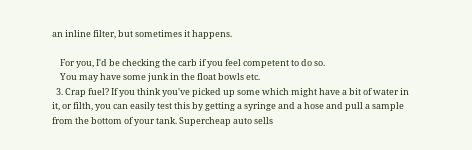an inline filter, but sometimes it happens.

    For you, I'd be checking the carb if you feel competent to do so.
    You may have some junk in the float bowls etc.
  3. Crap fuel? If you think you've picked up some which might have a bit of water in it, or filth, you can easily test this by getting a syringe and a hose and pull a sample from the bottom of your tank. Supercheap auto sells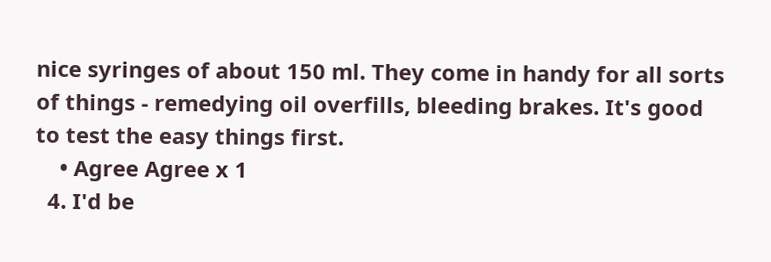nice syringes of about 150 ml. They come in handy for all sorts of things - remedying oil overfills, bleeding brakes. It's good to test the easy things first.
    • Agree Agree x 1
  4. I'd be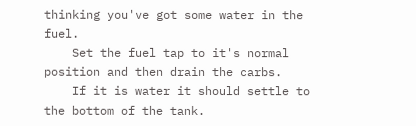thinking you've got some water in the fuel.
    Set the fuel tap to it's normal position and then drain the carbs.
    If it is water it should settle to the bottom of the tank.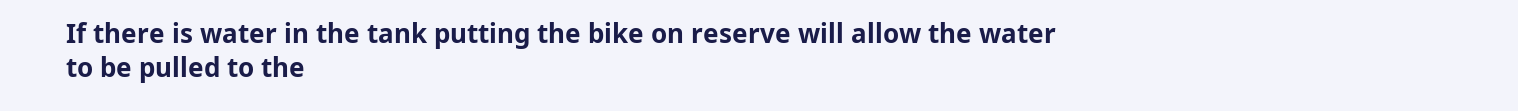If there is water in the tank putting the bike on reserve will allow the water to be pulled to the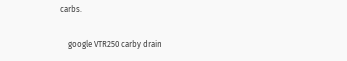carbs.

    google VTR250 carby drain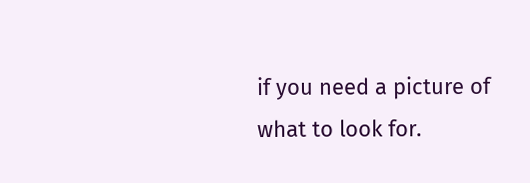if you need a picture of what to look for.